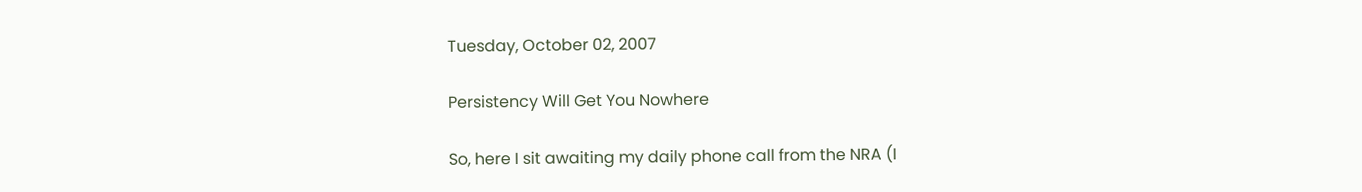Tuesday, October 02, 2007

Persistency Will Get You Nowhere

So, here I sit awaiting my daily phone call from the NRA (I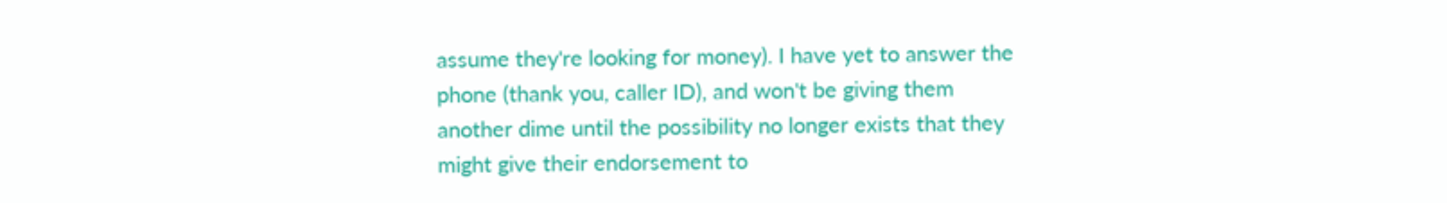assume they're looking for money). I have yet to answer the phone (thank you, caller ID), and won't be giving them another dime until the possibility no longer exists that they might give their endorsement to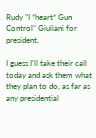Rudy "I *heart* Gun Control" Giuliani for president.

I guess I'll take their call today and ask them what they plan to do, as far as any presidential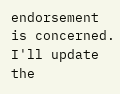endorsement is concerned. I'll update the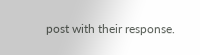post with their response.